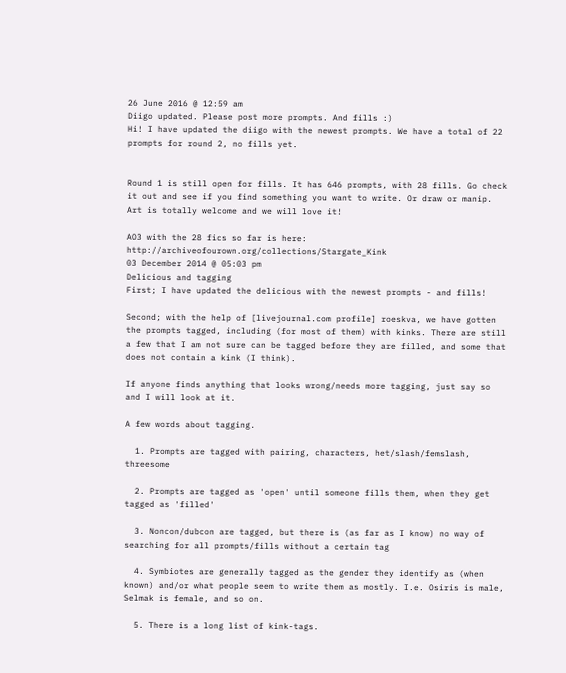26 June 2016 @ 12:59 am
Diigo updated. Please post more prompts. And fills :)
Hi! I have updated the diigo with the newest prompts. We have a total of 22 prompts for round 2, no fills yet.


Round 1 is still open for fills. It has 646 prompts, with 28 fills. Go check it out and see if you find something you want to write. Or draw or manip. Art is totally welcome and we will love it!

AO3 with the 28 fics so far is here: http://archiveofourown.org/collections/Stargate_Kink
03 December 2014 @ 05:03 pm
Delicious and tagging
First; I have updated the delicious with the newest prompts - and fills!

Second; with the help of [livejournal.com profile] roeskva, we have gotten the prompts tagged, including (for most of them) with kinks. There are still a few that I am not sure can be tagged before they are filled, and some that does not contain a kink (I think).

If anyone finds anything that looks wrong/needs more tagging, just say so and I will look at it.

A few words about tagging.

  1. Prompts are tagged with pairing, characters, het/slash/femslash, threesome

  2. Prompts are tagged as 'open' until someone fills them, when they get tagged as 'filled'

  3. Noncon/dubcon are tagged, but there is (as far as I know) no way of searching for all prompts/fills without a certain tag

  4. Symbiotes are generally tagged as the gender they identify as (when known) and/or what people seem to write them as mostly. I.e. Osiris is male, Selmak is female, and so on.

  5. There is a long list of kink-tags.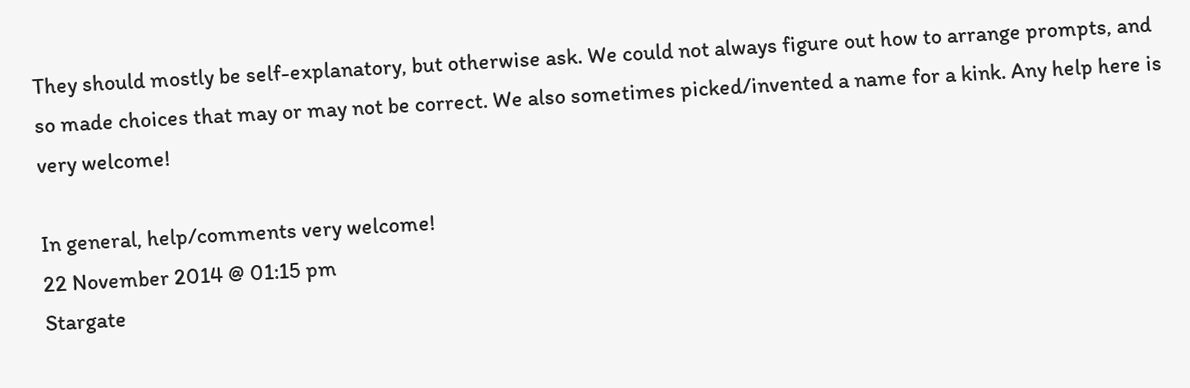They should mostly be self-explanatory, but otherwise ask. We could not always figure out how to arrange prompts, and so made choices that may or may not be correct. We also sometimes picked/invented a name for a kink. Any help here is very welcome!

In general, help/comments very welcome!
22 November 2014 @ 01:15 pm
Stargate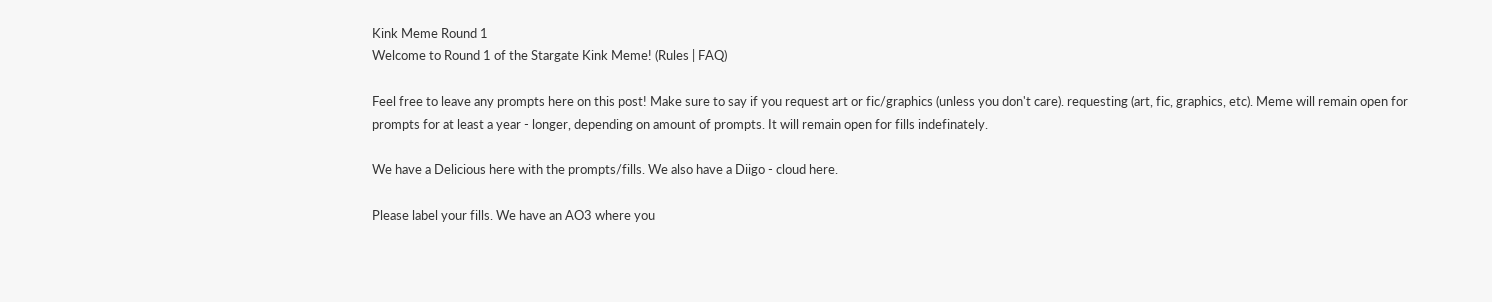Kink Meme Round 1
Welcome to Round 1 of the Stargate Kink Meme! (Rules | FAQ)

Feel free to leave any prompts here on this post! Make sure to say if you request art or fic/graphics (unless you don't care). requesting (art, fic, graphics, etc). Meme will remain open for prompts for at least a year - longer, depending on amount of prompts. It will remain open for fills indefinately.

We have a Delicious here with the prompts/fills. We also have a Diigo - cloud here.

Please label your fills. We have an AO3 where you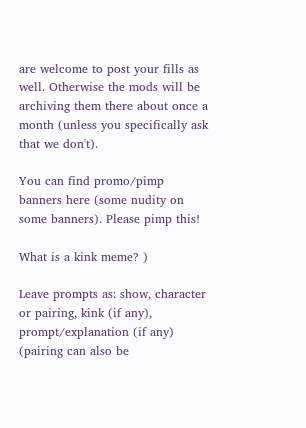are welcome to post your fills as well. Otherwise the mods will be archiving them there about once a month (unless you specifically ask that we don't).

You can find promo/pimp banners here (some nudity on some banners). Please pimp this!

What is a kink meme? )

Leave prompts as: show, character or pairing, kink (if any), prompt/explanation (if any)
(pairing can also be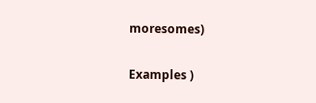moresomes)

Examples )